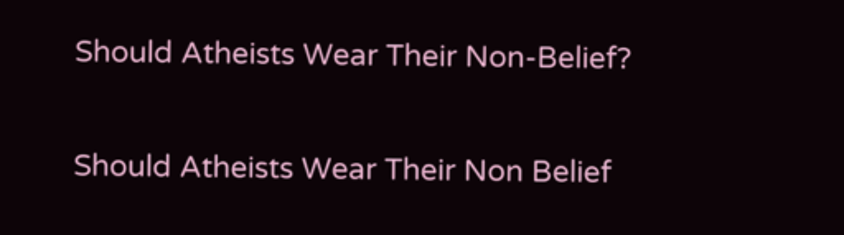Should Atheists Wear Their Non-Belief?

Should Atheists Wear Their Non Belief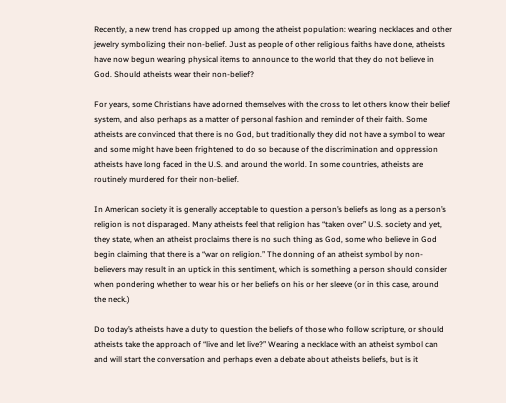Recently, a new trend has cropped up among the atheist population: wearing necklaces and other jewelry symbolizing their non-belief. Just as people of other religious faiths have done, atheists have now begun wearing physical items to announce to the world that they do not believe in God. Should atheists wear their non-belief?

For years, some Christians have adorned themselves with the cross to let others know their belief system, and also perhaps as a matter of personal fashion and reminder of their faith. Some atheists are convinced that there is no God, but traditionally they did not have a symbol to wear and some might have been frightened to do so because of the discrimination and oppression atheists have long faced in the U.S. and around the world. In some countries, atheists are routinely murdered for their non-belief.

In American society it is generally acceptable to question a person’s beliefs as long as a person’s religion is not disparaged. Many atheists feel that religion has “taken over” U.S. society and yet, they state, when an atheist proclaims there is no such thing as God, some who believe in God begin claiming that there is a “war on religion.” The donning of an atheist symbol by non-believers may result in an uptick in this sentiment, which is something a person should consider when pondering whether to wear his or her beliefs on his or her sleeve (or in this case, around the neck.)

Do today’s atheists have a duty to question the beliefs of those who follow scripture, or should atheists take the approach of “live and let live?” Wearing a necklace with an atheist symbol can and will start the conversation and perhaps even a debate about atheists beliefs, but is it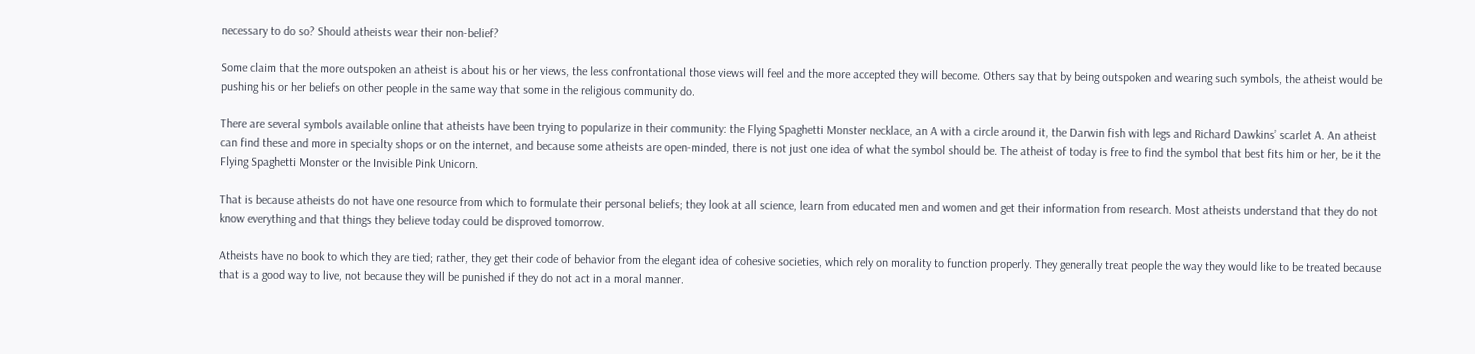necessary to do so? Should atheists wear their non-belief?

Some claim that the more outspoken an atheist is about his or her views, the less confrontational those views will feel and the more accepted they will become. Others say that by being outspoken and wearing such symbols, the atheist would be pushing his or her beliefs on other people in the same way that some in the religious community do.

There are several symbols available online that atheists have been trying to popularize in their community: the Flying Spaghetti Monster necklace, an A with a circle around it, the Darwin fish with legs and Richard Dawkins’ scarlet A. An atheist can find these and more in specialty shops or on the internet, and because some atheists are open-minded, there is not just one idea of what the symbol should be. The atheist of today is free to find the symbol that best fits him or her, be it the Flying Spaghetti Monster or the Invisible Pink Unicorn.

That is because atheists do not have one resource from which to formulate their personal beliefs; they look at all science, learn from educated men and women and get their information from research. Most atheists understand that they do not know everything and that things they believe today could be disproved tomorrow.

Atheists have no book to which they are tied; rather, they get their code of behavior from the elegant idea of cohesive societies, which rely on morality to function properly. They generally treat people the way they would like to be treated because that is a good way to live, not because they will be punished if they do not act in a moral manner.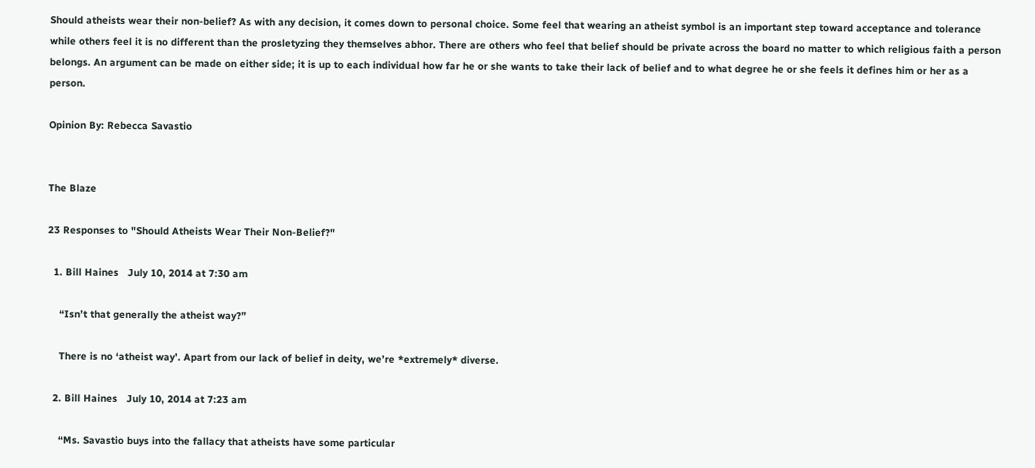Should atheists wear their non-belief? As with any decision, it comes down to personal choice. Some feel that wearing an atheist symbol is an important step toward acceptance and tolerance while others feel it is no different than the prosletyzing they themselves abhor. There are others who feel that belief should be private across the board no matter to which religious faith a person belongs. An argument can be made on either side; it is up to each individual how far he or she wants to take their lack of belief and to what degree he or she feels it defines him or her as a person.

Opinion By: Rebecca Savastio


The Blaze

23 Responses to "Should Atheists Wear Their Non-Belief?"

  1. Bill Haines   July 10, 2014 at 7:30 am

    “Isn’t that generally the atheist way?”

    There is no ‘atheist way’. Apart from our lack of belief in deity, we’re *extremely* diverse.

  2. Bill Haines   July 10, 2014 at 7:23 am

    “Ms. Savastio buys into the fallacy that atheists have some particular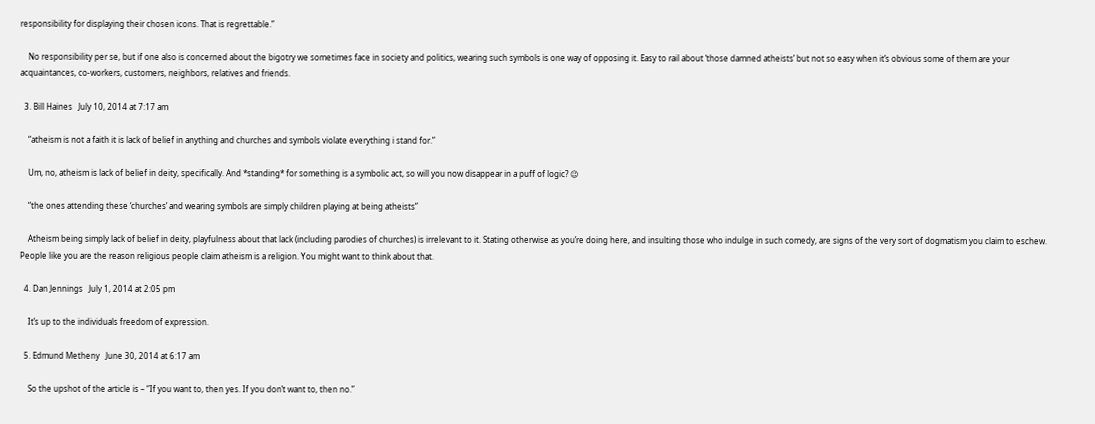responsibility for displaying their chosen icons. That is regrettable.”

    No responsibility per se, but if one also is concerned about the bigotry we sometimes face in society and politics, wearing such symbols is one way of opposing it. Easy to rail about ‘those damned atheists’ but not so easy when it’s obvious some of them are your acquaintances, co-workers, customers, neighbors, relatives and friends.

  3. Bill Haines   July 10, 2014 at 7:17 am

    “atheism is not a faith it is lack of belief in anything and churches and symbols violate everything i stand for.”

    Um, no, atheism is lack of belief in deity, specifically. And *standing* for something is a symbolic act, so will you now disappear in a puff of logic? 😉

    “the ones attending these ‘churches’ and wearing symbols are simply children playing at being atheists”

    Atheism being simply lack of belief in deity, playfulness about that lack (including parodies of churches) is irrelevant to it. Stating otherwise as you’re doing here, and insulting those who indulge in such comedy, are signs of the very sort of dogmatism you claim to eschew. People like you are the reason religious people claim atheism is a religion. You might want to think about that.

  4. Dan Jennings   July 1, 2014 at 2:05 pm

    It’s up to the individuals freedom of expression.

  5. Edmund Metheny   June 30, 2014 at 6:17 am

    So the upshot of the article is – “If you want to, then yes. If you don’t want to, then no.”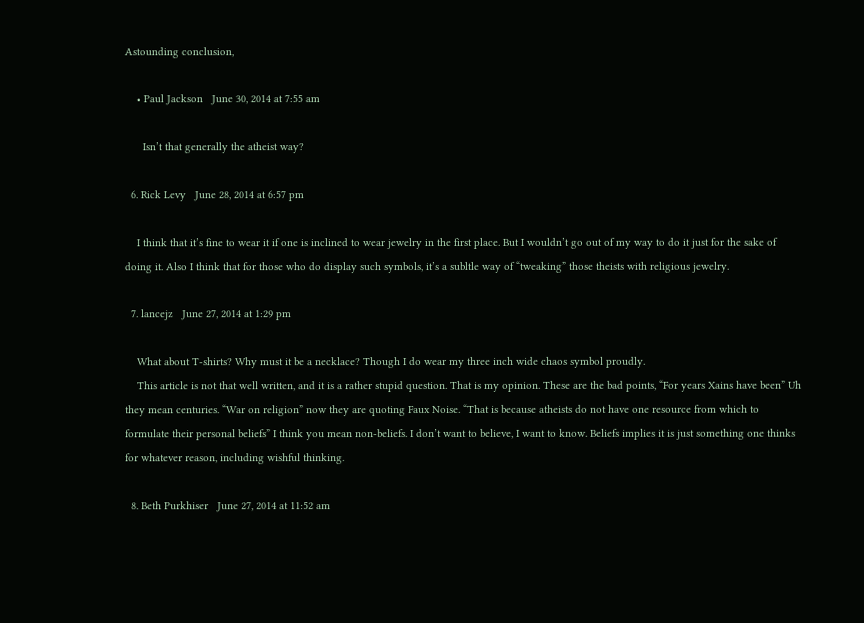Astounding conclusion,

    • Paul Jackson   June 30, 2014 at 7:55 am

      Isn’t that generally the atheist way?

  6. Rick Levy   June 28, 2014 at 6:57 pm

    I think that it’s fine to wear it if one is inclined to wear jewelry in the first place. But I wouldn’t go out of my way to do it just for the sake of doing it. Also I think that for those who do display such symbols, it’s a subltle way of “tweaking” those theists with religious jewelry.

  7. lancejz   June 27, 2014 at 1:29 pm

    What about T-shirts? Why must it be a necklace? Though I do wear my three inch wide chaos symbol proudly.
    This article is not that well written, and it is a rather stupid question. That is my opinion. These are the bad points, “For years Xains have been” Uh they mean centuries. “War on religion” now they are quoting Faux Noise. “That is because atheists do not have one resource from which to formulate their personal beliefs” I think you mean non-beliefs. I don’t want to believe, I want to know. Beliefs implies it is just something one thinks for whatever reason, including wishful thinking.

  8. Beth Purkhiser   June 27, 2014 at 11:52 am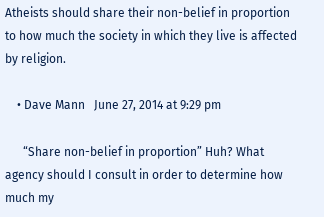Atheists should share their non-belief in proportion to how much the society in which they live is affected by religion.

    • Dave Mann   June 27, 2014 at 9:29 pm

      “Share non-belief in proportion” Huh? What agency should I consult in order to determine how much my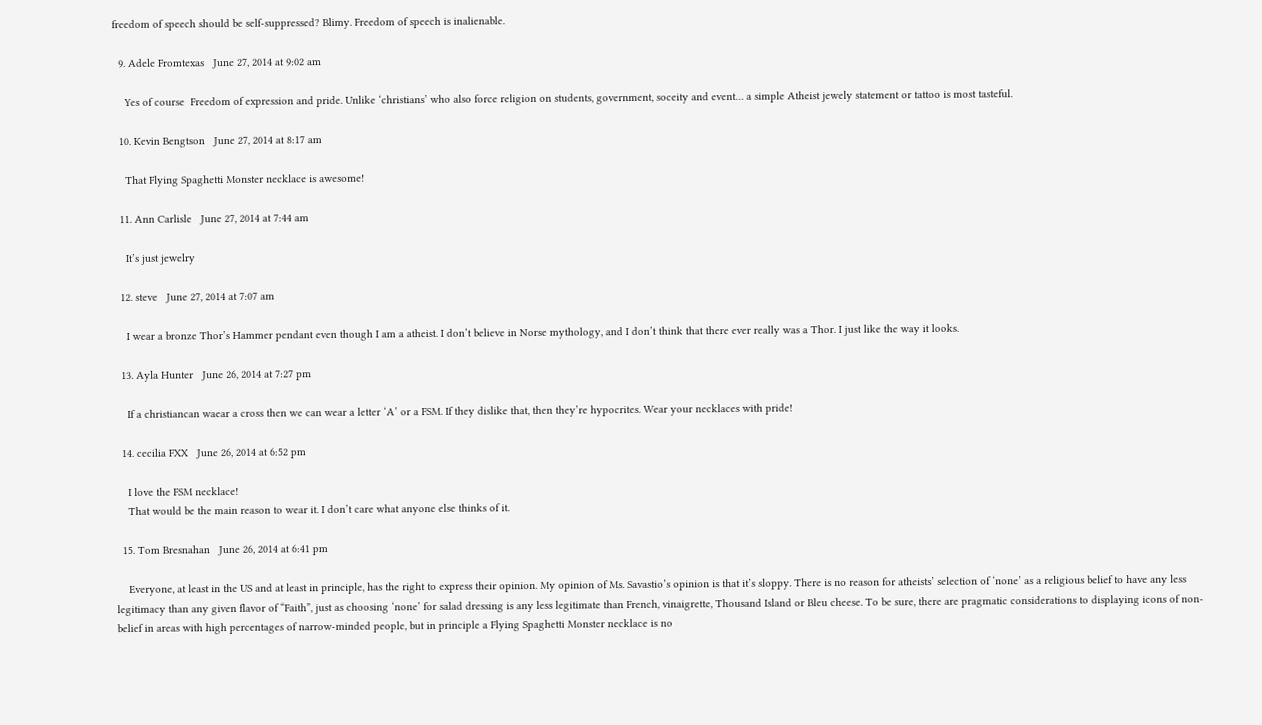freedom of speech should be self-suppressed? Blimy. Freedom of speech is inalienable.

  9. Adele Fromtexas   June 27, 2014 at 9:02 am

    Yes of course  Freedom of expression and pride. Unlike ‘christians’ who also force religion on students, government, soceity and event… a simple Atheist jewely statement or tattoo is most tasteful.

  10. Kevin Bengtson   June 27, 2014 at 8:17 am

    That Flying Spaghetti Monster necklace is awesome!

  11. Ann Carlisle   June 27, 2014 at 7:44 am

    It’s just jewelry

  12. steve   June 27, 2014 at 7:07 am

    I wear a bronze Thor’s Hammer pendant even though I am a atheist. I don’t believe in Norse mythology, and I don’t think that there ever really was a Thor. I just like the way it looks.

  13. Ayla Hunter   June 26, 2014 at 7:27 pm

    If a christiancan waear a cross then we can wear a letter ‘A’ or a FSM. If they dislike that, then they’re hypocrites. Wear your necklaces with pride!

  14. cecilia FXX   June 26, 2014 at 6:52 pm

    I love the FSM necklace!
    That would be the main reason to wear it. I don’t care what anyone else thinks of it.

  15. Tom Bresnahan   June 26, 2014 at 6:41 pm

    Everyone, at least in the US and at least in principle, has the right to express their opinion. My opinion of Ms. Savastio’s opinion is that it’s sloppy. There is no reason for atheists’ selection of ‘none’ as a religious belief to have any less legitimacy than any given flavor of “Faith”, just as choosing ‘none’ for salad dressing is any less legitimate than French, vinaigrette, Thousand Island or Bleu cheese. To be sure, there are pragmatic considerations to displaying icons of non-belief in areas with high percentages of narrow-minded people, but in principle a Flying Spaghetti Monster necklace is no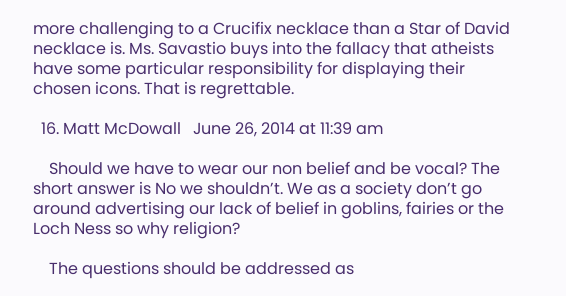more challenging to a Crucifix necklace than a Star of David necklace is. Ms. Savastio buys into the fallacy that atheists have some particular responsibility for displaying their chosen icons. That is regrettable.

  16. Matt McDowall   June 26, 2014 at 11:39 am

    Should we have to wear our non belief and be vocal? The short answer is No we shouldn’t. We as a society don’t go around advertising our lack of belief in goblins, fairies or the Loch Ness so why religion?

    The questions should be addressed as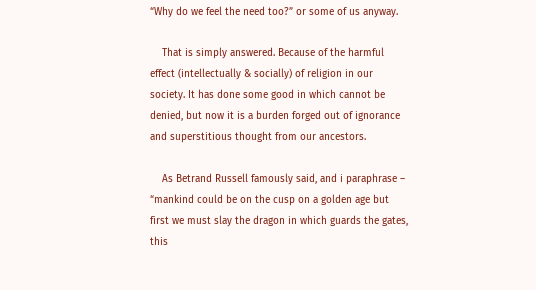“Why do we feel the need too?” or some of us anyway.

    That is simply answered. Because of the harmful effect (intellectually & socially) of religion in our society. It has done some good in which cannot be denied, but now it is a burden forged out of ignorance and superstitious thought from our ancestors.

    As Betrand Russell famously said, and i paraphrase – “mankind could be on the cusp on a golden age but first we must slay the dragon in which guards the gates, this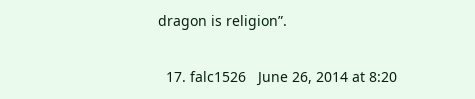dragon is religion”.

  17. falc1526   June 26, 2014 at 8:20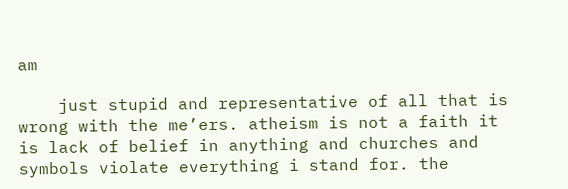am

    just stupid and representative of all that is wrong with the me’ers. atheism is not a faith it is lack of belief in anything and churches and symbols violate everything i stand for. the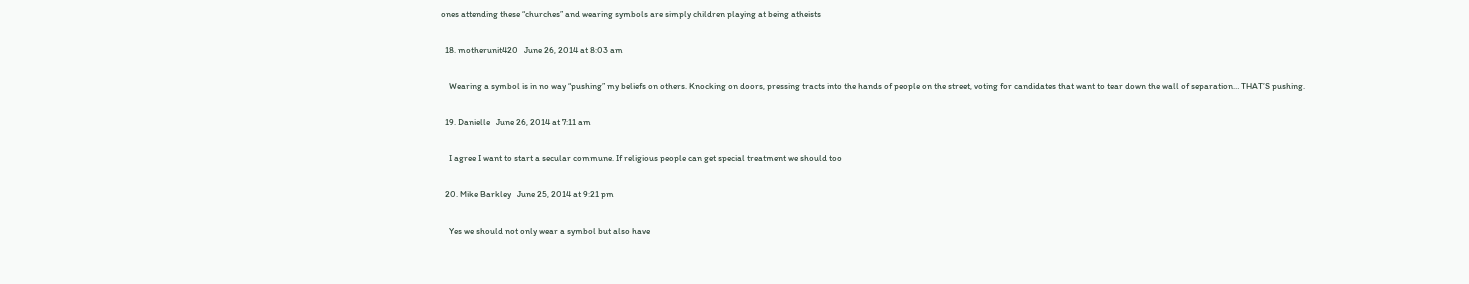ones attending these “churches” and wearing symbols are simply children playing at being atheists

  18. motherunit420   June 26, 2014 at 8:03 am

    Wearing a symbol is in no way “pushing” my beliefs on others. Knocking on doors, pressing tracts into the hands of people on the street, voting for candidates that want to tear down the wall of separation… THAT’S pushing.

  19. Danielle   June 26, 2014 at 7:11 am

    I agree I want to start a secular commune. If religious people can get special treatment we should too

  20. Mike Barkley   June 25, 2014 at 9:21 pm

    Yes we should not only wear a symbol but also have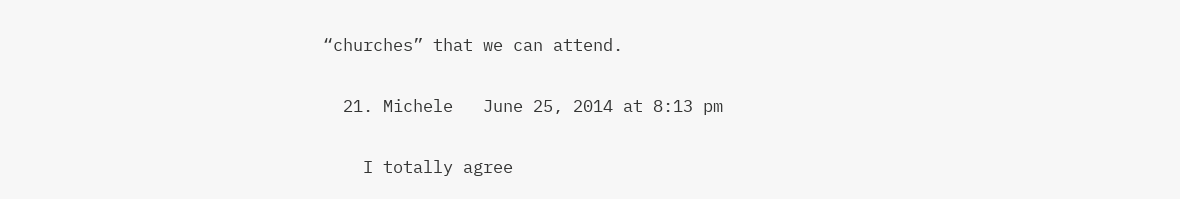“churches” that we can attend.

  21. Michele   June 25, 2014 at 8:13 pm

    I totally agree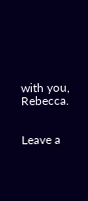with you, Rebecca.


Leave a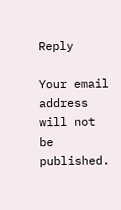Reply

Your email address will not be published.